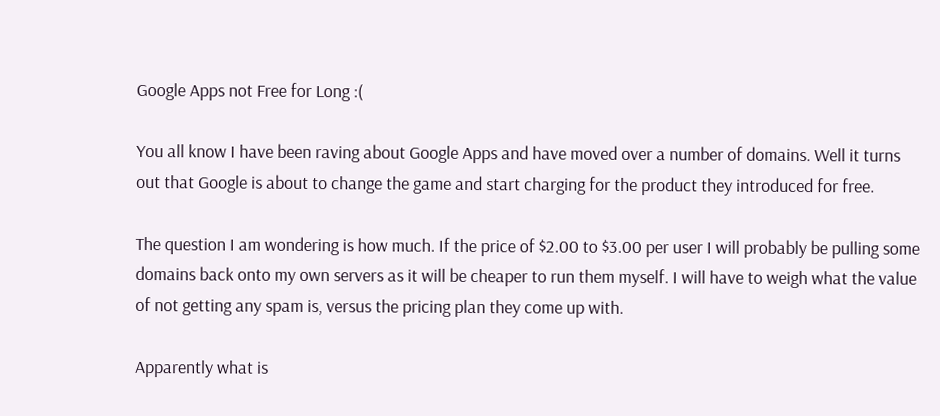Google Apps not Free for Long :(

You all know I have been raving about Google Apps and have moved over a number of domains. Well it turns out that Google is about to change the game and start charging for the product they introduced for free.

The question I am wondering is how much. If the price of $2.00 to $3.00 per user I will probably be pulling some domains back onto my own servers as it will be cheaper to run them myself. I will have to weigh what the value of not getting any spam is, versus the pricing plan they come up with.

Apparently what is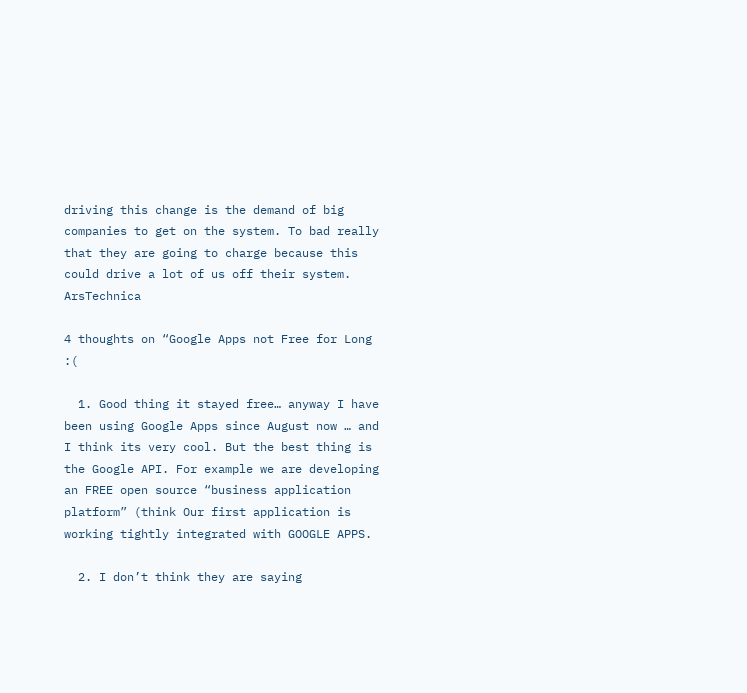driving this change is the demand of big companies to get on the system. To bad really that they are going to charge because this could drive a lot of us off their system. ArsTechnica

4 thoughts on “Google Apps not Free for Long :(

  1. Good thing it stayed free… anyway I have been using Google Apps since August now … and I think its very cool. But the best thing is the Google API. For example we are developing an FREE open source “business application platform” (think Our first application is working tightly integrated with GOOGLE APPS.

  2. I don’t think they are saying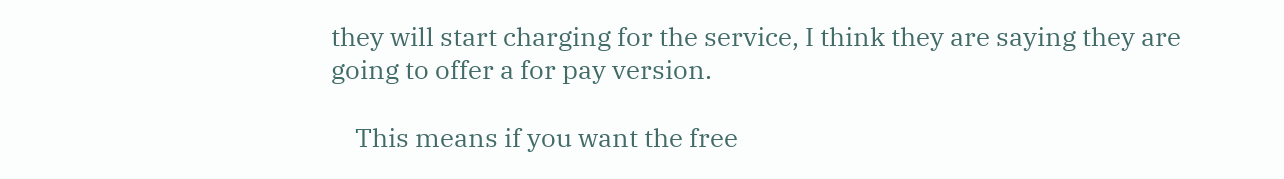they will start charging for the service, I think they are saying they are going to offer a for pay version.

    This means if you want the free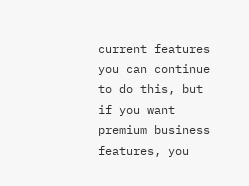current features you can continue to do this, but if you want premium business features, you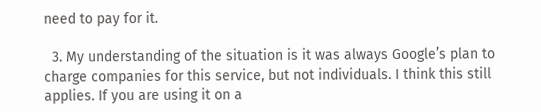need to pay for it.

  3. My understanding of the situation is it was always Google’s plan to charge companies for this service, but not individuals. I think this still applies. If you are using it on a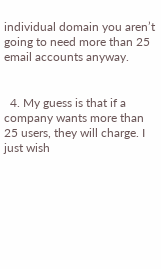individual domain you aren’t going to need more than 25 email accounts anyway.


  4. My guess is that if a company wants more than 25 users, they will charge. I just wish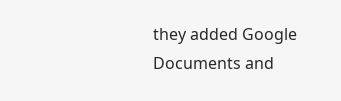they added Google Documents and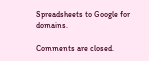Spreadsheets to Google for domains.

Comments are closed.